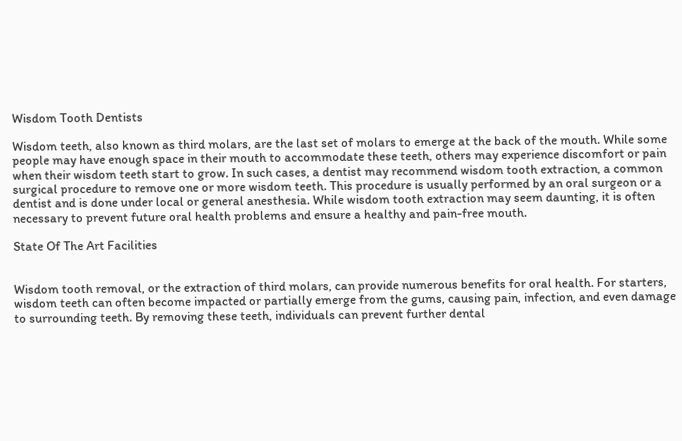Wisdom Tooth Dentists

Wisdom teeth, also known as third molars, are the last set of molars to emerge at the back of the mouth. While some people may have enough space in their mouth to accommodate these teeth, others may experience discomfort or pain when their wisdom teeth start to grow. In such cases, a dentist may recommend wisdom tooth extraction, a common surgical procedure to remove one or more wisdom teeth. This procedure is usually performed by an oral surgeon or a dentist and is done under local or general anesthesia. While wisdom tooth extraction may seem daunting, it is often necessary to prevent future oral health problems and ensure a healthy and pain-free mouth.

State Of The Art Facilities


Wisdom tooth removal, or the extraction of third molars, can provide numerous benefits for oral health. For starters, wisdom teeth can often become impacted or partially emerge from the gums, causing pain, infection, and even damage to surrounding teeth. By removing these teeth, individuals can prevent further dental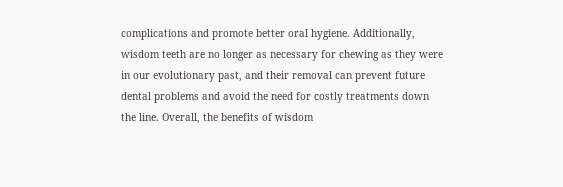complications and promote better oral hygiene. Additionally, wisdom teeth are no longer as necessary for chewing as they were in our evolutionary past, and their removal can prevent future dental problems and avoid the need for costly treatments down the line. Overall, the benefits of wisdom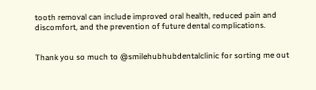tooth removal can include improved oral health, reduced pain and discomfort, and the prevention of future dental complications.


Thank you so much to @smilehubhubdentalclinic for sorting me out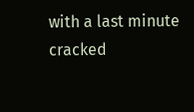with a last minute cracked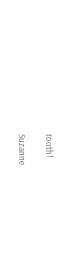tooth!

Suzanne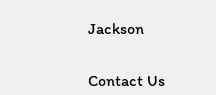Jackson


Contact Us